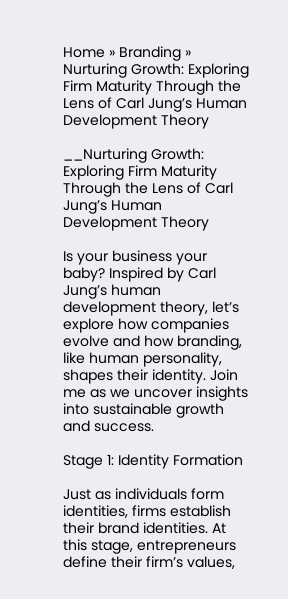Home » Branding » Nurturing Growth: Exploring Firm Maturity Through the Lens of Carl Jung’s Human Development Theory

__Nurturing Growth: Exploring Firm Maturity Through the Lens of Carl Jung’s Human Development Theory

Is your business your baby? Inspired by Carl Jung’s human development theory, let’s explore how companies evolve and how branding, like human personality, shapes their identity. Join me as we uncover insights into sustainable growth and success.

Stage 1: Identity Formation

Just as individuals form identities, firms establish their brand identities. At this stage, entrepreneurs define their firm’s values,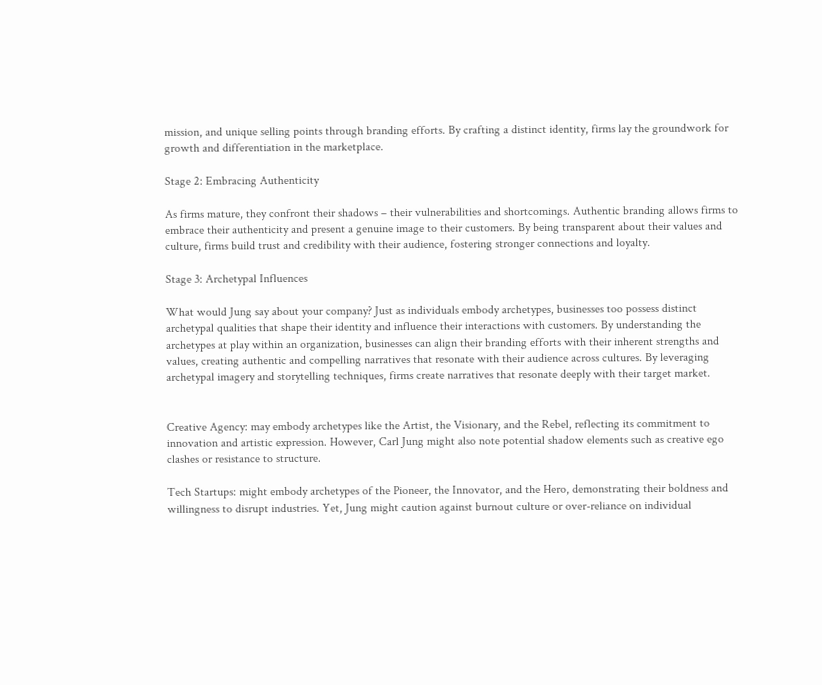mission, and unique selling points through branding efforts. By crafting a distinct identity, firms lay the groundwork for growth and differentiation in the marketplace.

Stage 2: Embracing Authenticity

As firms mature, they confront their shadows – their vulnerabilities and shortcomings. Authentic branding allows firms to embrace their authenticity and present a genuine image to their customers. By being transparent about their values and culture, firms build trust and credibility with their audience, fostering stronger connections and loyalty.

Stage 3: Archetypal Influences

What would Jung say about your company? Just as individuals embody archetypes, businesses too possess distinct archetypal qualities that shape their identity and influence their interactions with customers. By understanding the archetypes at play within an organization, businesses can align their branding efforts with their inherent strengths and values, creating authentic and compelling narratives that resonate with their audience across cultures. By leveraging archetypal imagery and storytelling techniques, firms create narratives that resonate deeply with their target market.


Creative Agency: may embody archetypes like the Artist, the Visionary, and the Rebel, reflecting its commitment to innovation and artistic expression. However, Carl Jung might also note potential shadow elements such as creative ego clashes or resistance to structure.

Tech Startups: might embody archetypes of the Pioneer, the Innovator, and the Hero, demonstrating their boldness and willingness to disrupt industries. Yet, Jung might caution against burnout culture or over-reliance on individual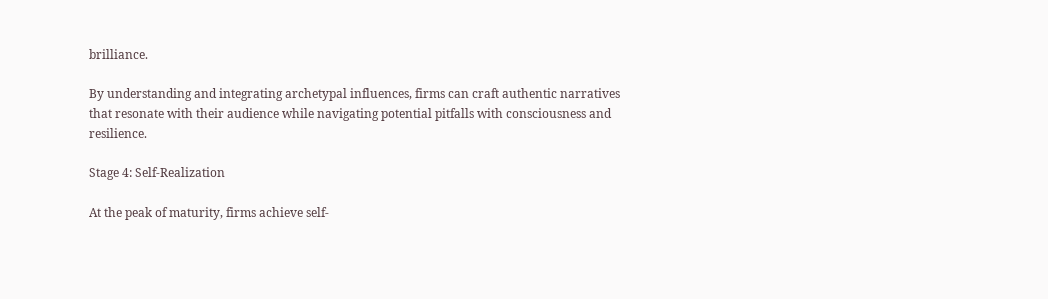brilliance.

By understanding and integrating archetypal influences, firms can craft authentic narratives that resonate with their audience while navigating potential pitfalls with consciousness and resilience.

Stage 4: Self-Realization

At the peak of maturity, firms achieve self-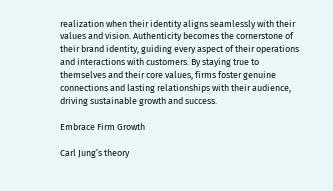realization when their identity aligns seamlessly with their values and vision. Authenticity becomes the cornerstone of their brand identity, guiding every aspect of their operations and interactions with customers. By staying true to themselves and their core values, firms foster genuine connections and lasting relationships with their audience, driving sustainable growth and success.

Embrace Firm Growth

Carl Jung’s theory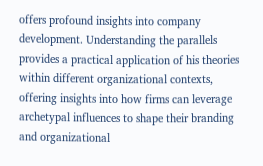offers profound insights into company development. Understanding the parallels provides a practical application of his theories within different organizational contexts, offering insights into how firms can leverage archetypal influences to shape their branding and organizational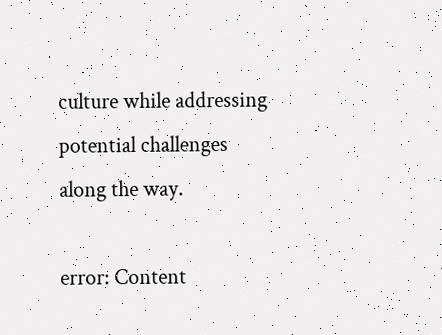culture while addressing potential challenges along the way.

error: Content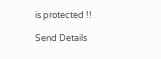is protected !!

Send Details